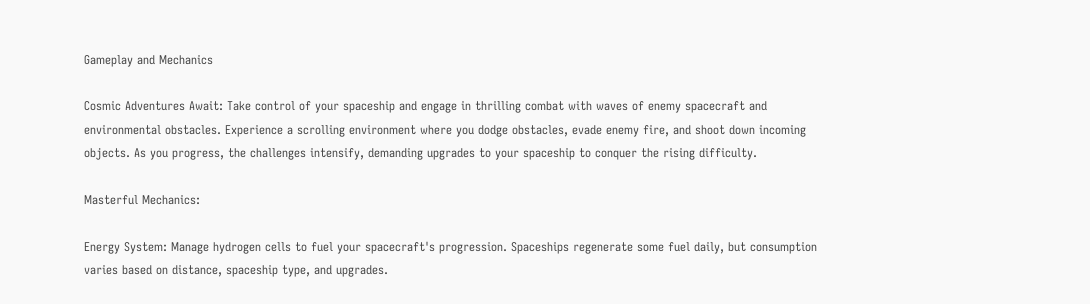Gameplay and Mechanics

Cosmic Adventures Await: Take control of your spaceship and engage in thrilling combat with waves of enemy spacecraft and environmental obstacles. Experience a scrolling environment where you dodge obstacles, evade enemy fire, and shoot down incoming objects. As you progress, the challenges intensify, demanding upgrades to your spaceship to conquer the rising difficulty.

Masterful Mechanics:

Energy System: Manage hydrogen cells to fuel your spacecraft's progression. Spaceships regenerate some fuel daily, but consumption varies based on distance, spaceship type, and upgrades.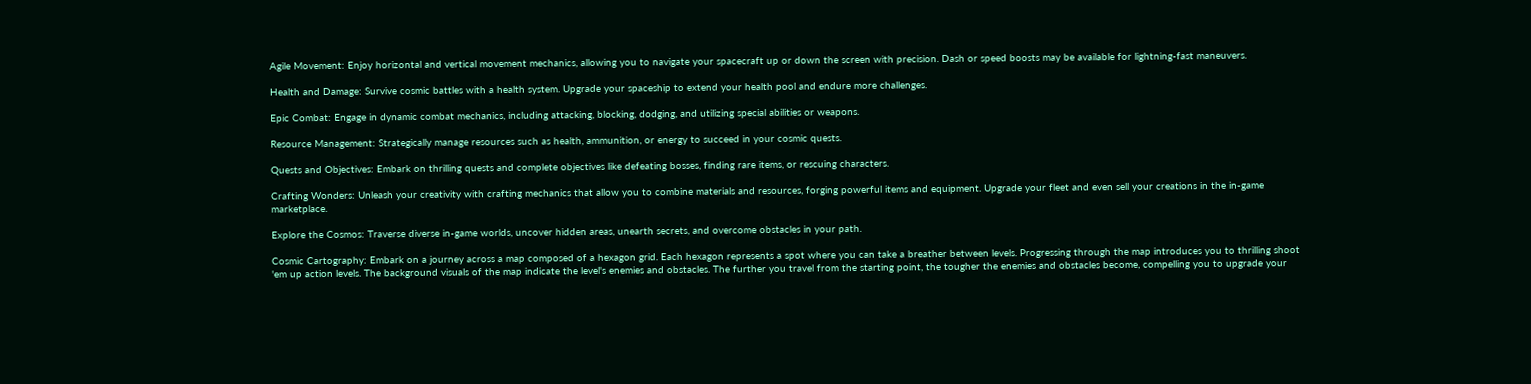Agile Movement: Enjoy horizontal and vertical movement mechanics, allowing you to navigate your spacecraft up or down the screen with precision. Dash or speed boosts may be available for lightning-fast maneuvers.

Health and Damage: Survive cosmic battles with a health system. Upgrade your spaceship to extend your health pool and endure more challenges.

Epic Combat: Engage in dynamic combat mechanics, including attacking, blocking, dodging, and utilizing special abilities or weapons.

Resource Management: Strategically manage resources such as health, ammunition, or energy to succeed in your cosmic quests.

Quests and Objectives: Embark on thrilling quests and complete objectives like defeating bosses, finding rare items, or rescuing characters.

Crafting Wonders: Unleash your creativity with crafting mechanics that allow you to combine materials and resources, forging powerful items and equipment. Upgrade your fleet and even sell your creations in the in-game marketplace.

Explore the Cosmos: Traverse diverse in-game worlds, uncover hidden areas, unearth secrets, and overcome obstacles in your path.

Cosmic Cartography: Embark on a journey across a map composed of a hexagon grid. Each hexagon represents a spot where you can take a breather between levels. Progressing through the map introduces you to thrilling shoot 'em up action levels. The background visuals of the map indicate the level's enemies and obstacles. The further you travel from the starting point, the tougher the enemies and obstacles become, compelling you to upgrade your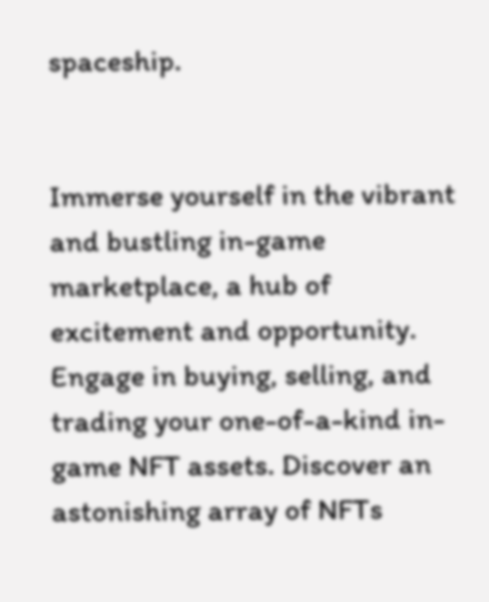spaceship.


Immerse yourself in the vibrant and bustling in-game marketplace, a hub of excitement and opportunity. Engage in buying, selling, and trading your one-of-a-kind in-game NFT assets. Discover an astonishing array of NFTs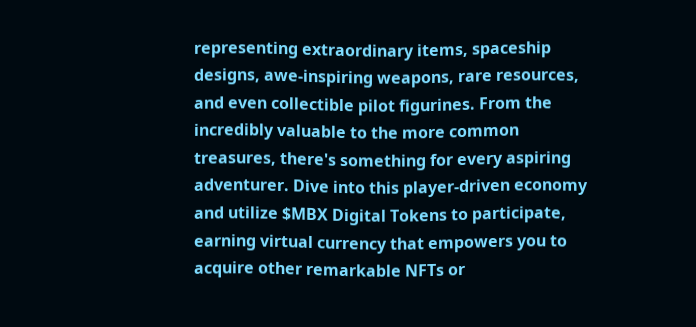representing extraordinary items, spaceship designs, awe-inspiring weapons, rare resources, and even collectible pilot figurines. From the incredibly valuable to the more common treasures, there's something for every aspiring adventurer. Dive into this player-driven economy and utilize $MBX Digital Tokens to participate, earning virtual currency that empowers you to acquire other remarkable NFTs or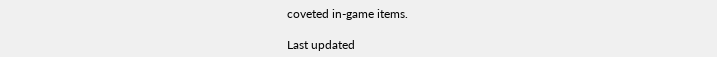coveted in-game items.

Last updated